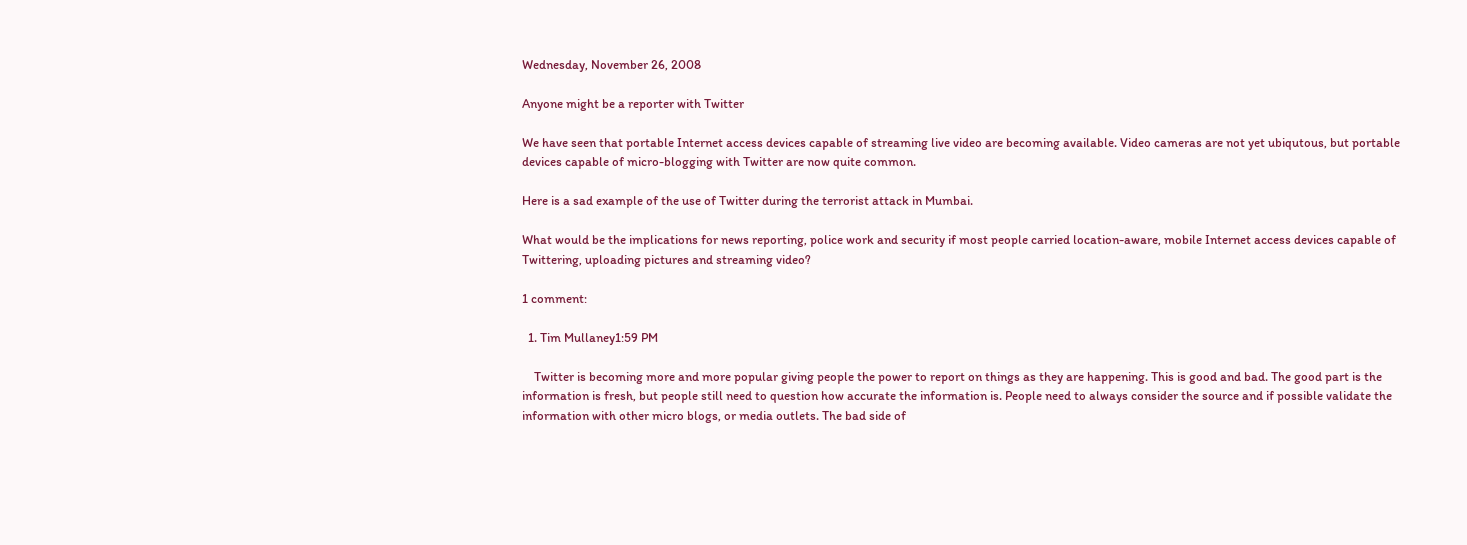Wednesday, November 26, 2008

Anyone might be a reporter with Twitter

We have seen that portable Internet access devices capable of streaming live video are becoming available. Video cameras are not yet ubiqutous, but portable devices capable of micro-blogging with Twitter are now quite common.

Here is a sad example of the use of Twitter during the terrorist attack in Mumbai.

What would be the implications for news reporting, police work and security if most people carried location-aware, mobile Internet access devices capable of Twittering, uploading pictures and streaming video?

1 comment:

  1. Tim Mullaney1:59 PM

    Twitter is becoming more and more popular giving people the power to report on things as they are happening. This is good and bad. The good part is the information is fresh, but people still need to question how accurate the information is. People need to always consider the source and if possible validate the information with other micro blogs, or media outlets. The bad side of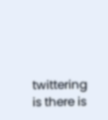twittering is there is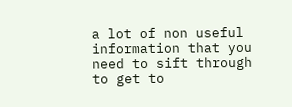a lot of non useful information that you need to sift through to get to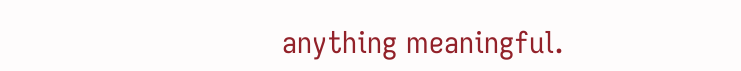anything meaningful.